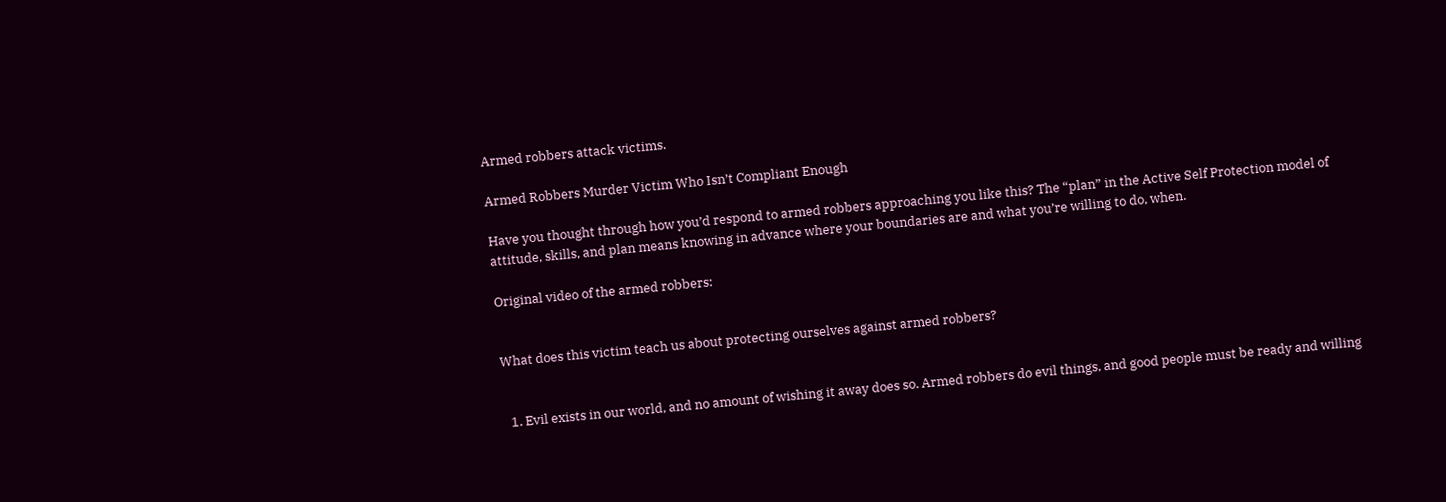Armed robbers attack victims.

Armed Robbers Murder Victim Who Isn’t Compliant Enough

Have you thought through how you’d respond to armed robbers approaching you like this? The “plan” in the Active Self Protection model of attitude, skills, and plan means knowing in advance where your boundaries are and what you’re willing to do, when.

Original video of the armed robbers:


What does this victim teach us about protecting ourselves against armed robbers?


  1. Evil exists in our world, and no amount of wishing it away does so. Armed robbers do evil things, and good people must be ready and willing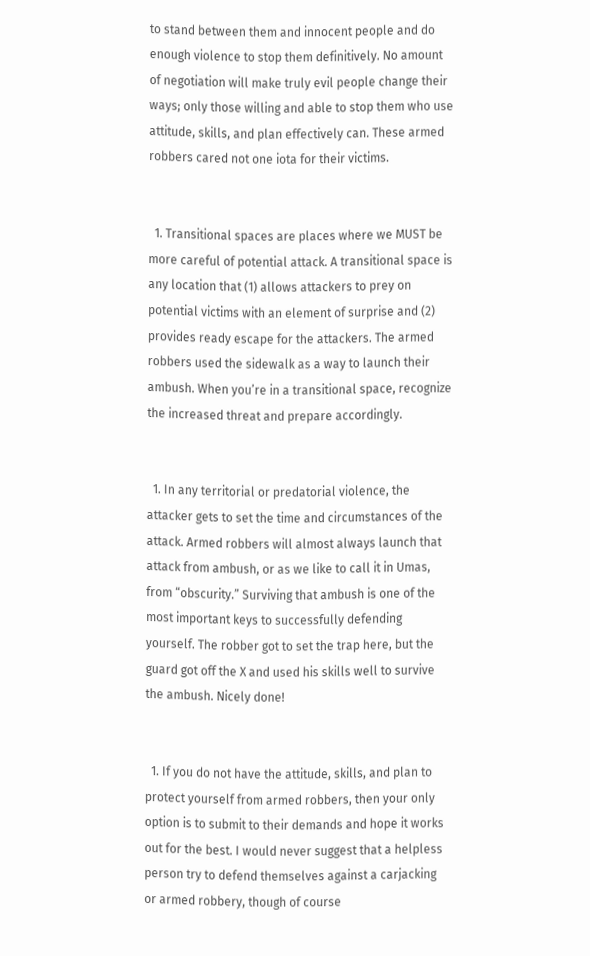to stand between them and innocent people and do enough violence to stop them definitively. No amount of negotiation will make truly evil people change their ways; only those willing and able to stop them who use attitude, skills, and plan effectively can. These armed robbers cared not one iota for their victims.


  1. Transitional spaces are places where we MUST be more careful of potential attack. A transitional space is any location that (1) allows attackers to prey on potential victims with an element of surprise and (2) provides ready escape for the attackers. The armed robbers used the sidewalk as a way to launch their ambush. When you’re in a transitional space, recognize the increased threat and prepare accordingly.


  1. In any territorial or predatorial violence, the attacker gets to set the time and circumstances of the attack. Armed robbers will almost always launch that attack from ambush, or as we like to call it in Umas, from “obscurity.” Surviving that ambush is one of the most important keys to successfully defending yourself. The robber got to set the trap here, but the guard got off the X and used his skills well to survive the ambush. Nicely done!


  1. If you do not have the attitude, skills, and plan to protect yourself from armed robbers, then your only option is to submit to their demands and hope it works out for the best. I would never suggest that a helpless person try to defend themselves against a carjacking or armed robbery, though of course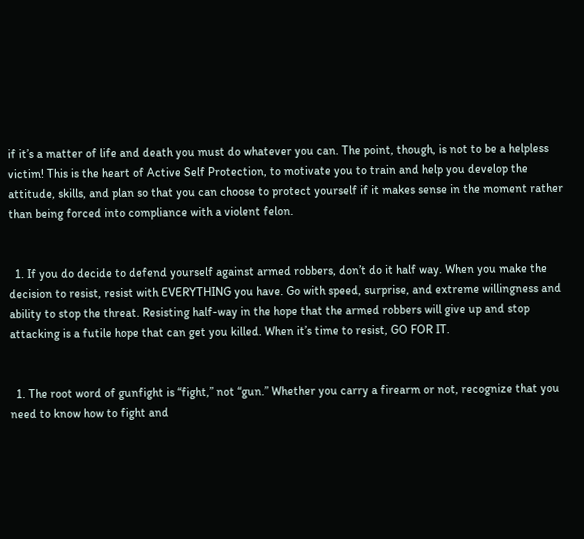if it’s a matter of life and death you must do whatever you can. The point, though, is not to be a helpless victim! This is the heart of Active Self Protection, to motivate you to train and help you develop the attitude, skills, and plan so that you can choose to protect yourself if it makes sense in the moment rather than being forced into compliance with a violent felon.


  1. If you do decide to defend yourself against armed robbers, don’t do it half way. When you make the decision to resist, resist with EVERYTHING you have. Go with speed, surprise, and extreme willingness and ability to stop the threat. Resisting half-way in the hope that the armed robbers will give up and stop attacking is a futile hope that can get you killed. When it’s time to resist, GO FOR IT.


  1. The root word of gunfight is “fight,” not “gun.” Whether you carry a firearm or not, recognize that you need to know how to fight and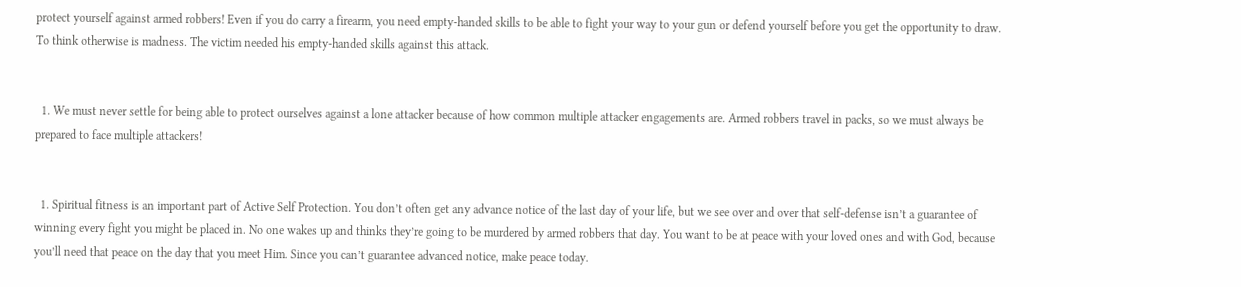protect yourself against armed robbers! Even if you do carry a firearm, you need empty-handed skills to be able to fight your way to your gun or defend yourself before you get the opportunity to draw. To think otherwise is madness. The victim needed his empty-handed skills against this attack.


  1. We must never settle for being able to protect ourselves against a lone attacker because of how common multiple attacker engagements are. Armed robbers travel in packs, so we must always be prepared to face multiple attackers!


  1. Spiritual fitness is an important part of Active Self Protection. You don’t often get any advance notice of the last day of your life, but we see over and over that self-defense isn’t a guarantee of winning every fight you might be placed in. No one wakes up and thinks they’re going to be murdered by armed robbers that day. You want to be at peace with your loved ones and with God, because you’ll need that peace on the day that you meet Him. Since you can’t guarantee advanced notice, make peace today.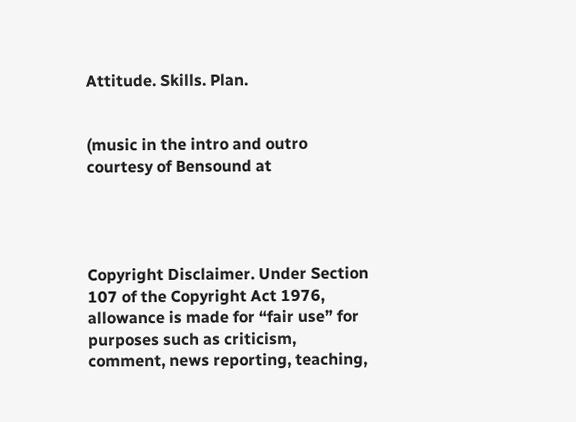Attitude. Skills. Plan.


(music in the intro and outro courtesy of Bensound at




Copyright Disclaimer. Under Section 107 of the Copyright Act 1976, allowance is made for “fair use” for purposes such as criticism, comment, news reporting, teaching,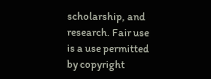scholarship, and research. Fair use is a use permitted by copyright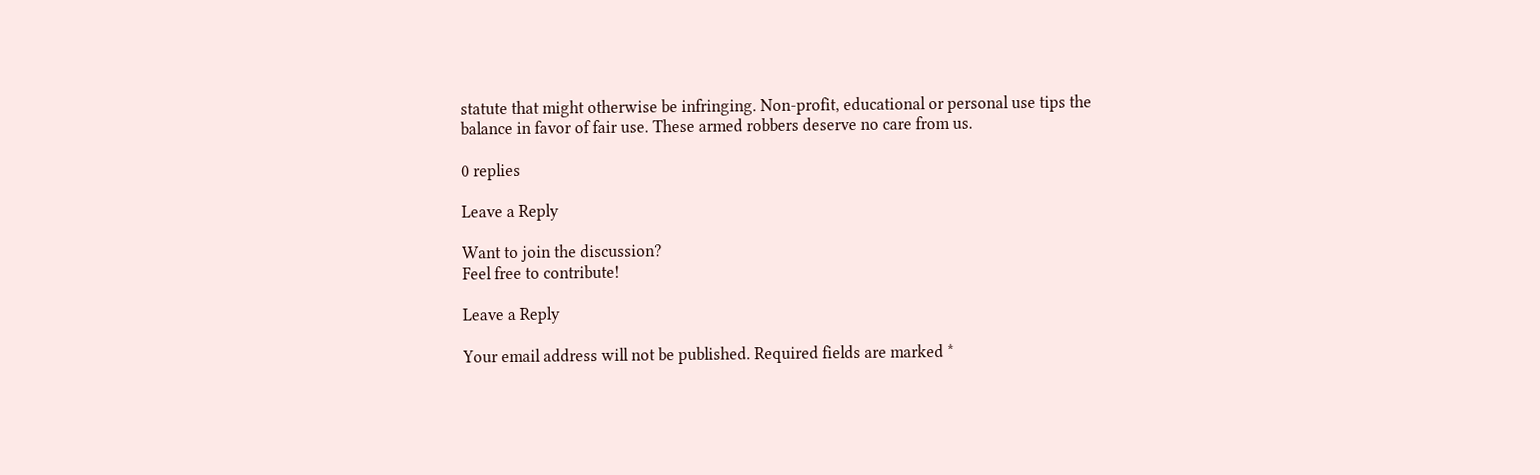statute that might otherwise be infringing. Non-profit, educational or personal use tips the balance in favor of fair use. These armed robbers deserve no care from us.

0 replies

Leave a Reply

Want to join the discussion?
Feel free to contribute!

Leave a Reply

Your email address will not be published. Required fields are marked *